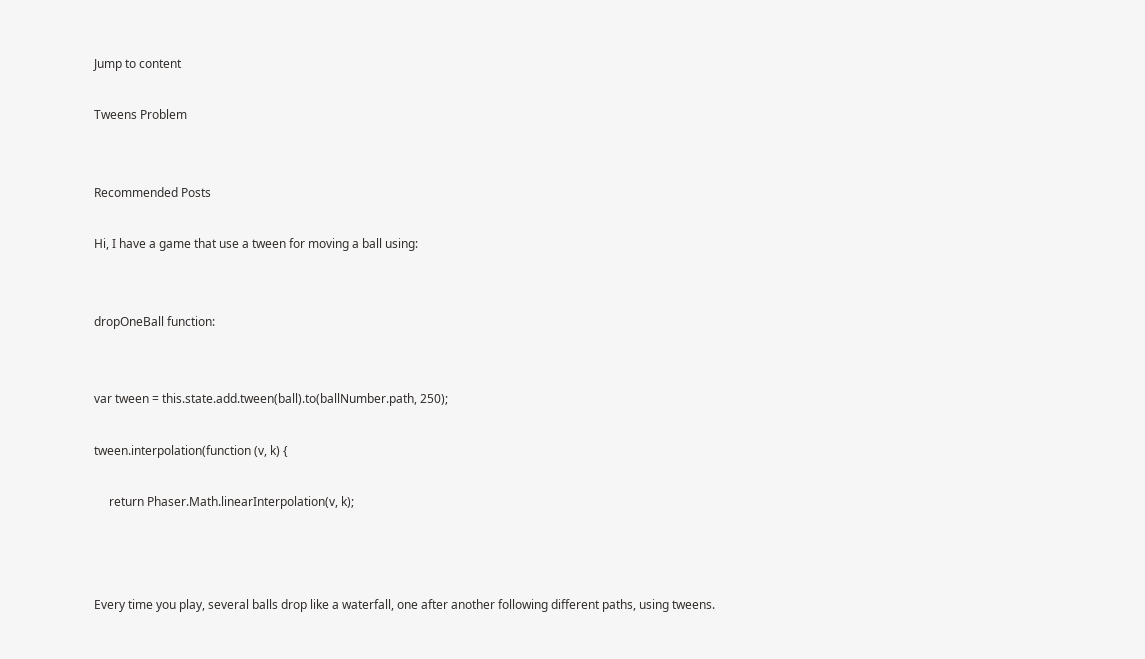Jump to content

Tweens Problem


Recommended Posts

Hi, I have a game that use a tween for moving a ball using:


dropOneBall function:


var tween = this.state.add.tween(ball).to(ballNumber.path, 250);

tween.interpolation(function (v, k) {

     return Phaser.Math.linearInterpolation(v, k);



Every time you play, several balls drop like a waterfall, one after another following different paths, using tweens.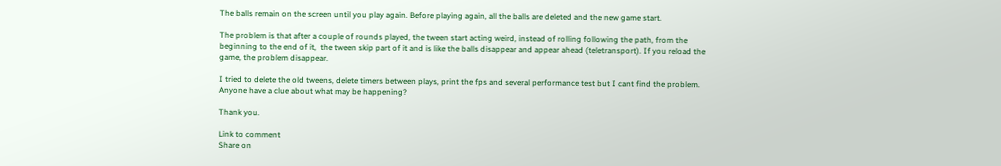The balls remain on the screen until you play again. Before playing again, all the balls are deleted and the new game start.

The problem is that after a couple of rounds played, the tween start acting weird, instead of rolling following the path, from the beginning to the end of it,  the tween skip part of it and is like the balls disappear and appear ahead (teletransport). If you reload the game, the problem disappear.

I tried to delete the old tweens, delete timers between plays, print the fps and several performance test but I cant find the problem. Anyone have a clue about what may be happening?

Thank you.

Link to comment
Share on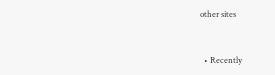other sites


  • Recently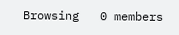Browsing   0 members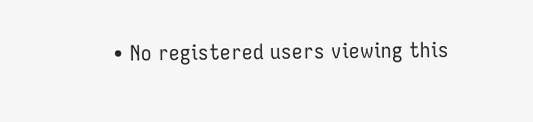• No registered users viewing this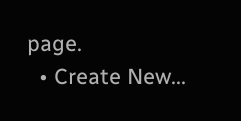page.
  • Create New...